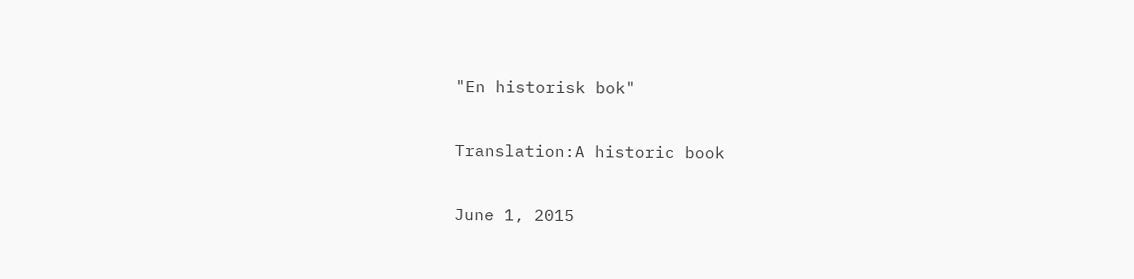"En historisk bok"

Translation:A historic book

June 1, 2015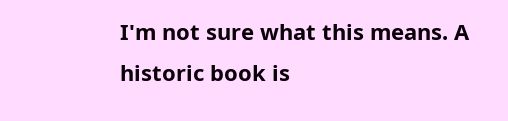I'm not sure what this means. A historic book is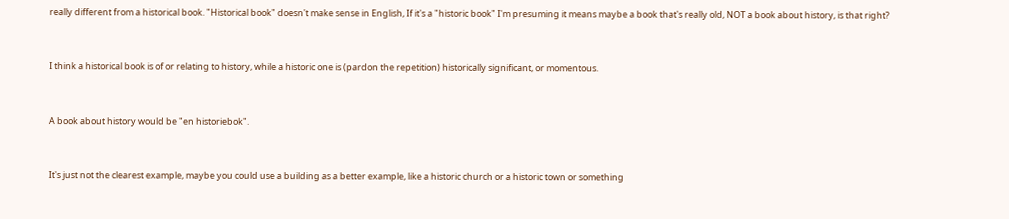really different from a historical book. "Historical book" doesn't make sense in English, If it's a "historic book" I'm presuming it means maybe a book that's really old, NOT a book about history, is that right?


I think a historical book is of or relating to history, while a historic one is (pardon the repetition) historically significant, or momentous.


A book about history would be "en historiebok".


It's just not the clearest example, maybe you could use a building as a better example, like a historic church or a historic town or something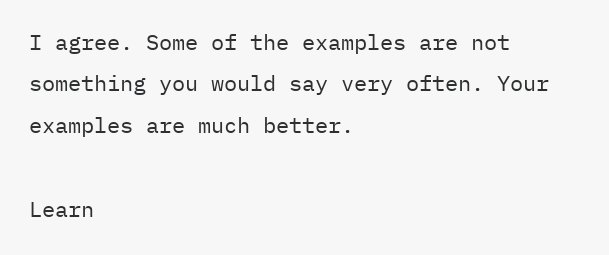I agree. Some of the examples are not something you would say very often. Your examples are much better.

Learn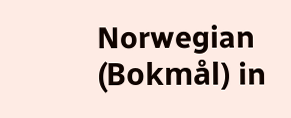Norwegian (Bokmål) in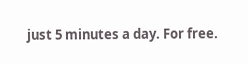just 5 minutes a day. For free.